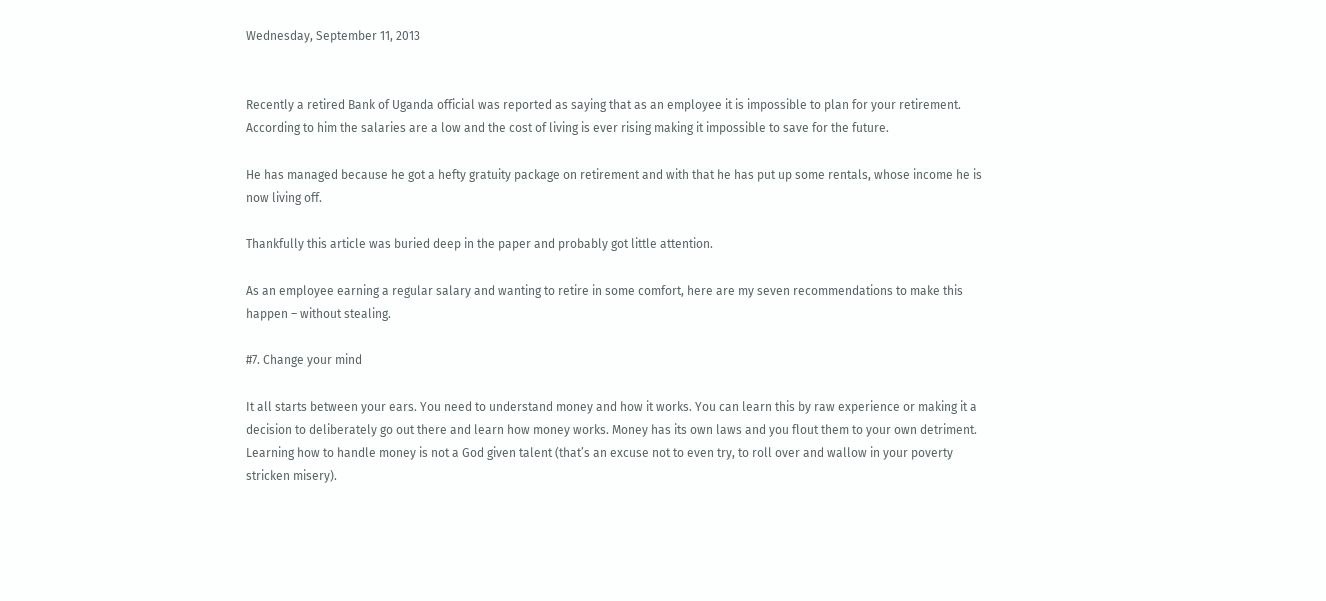Wednesday, September 11, 2013


Recently a retired Bank of Uganda official was reported as saying that as an employee it is impossible to plan for your retirement. According to him the salaries are a low and the cost of living is ever rising making it impossible to save for the future.

He has managed because he got a hefty gratuity package on retirement and with that he has put up some rentals, whose income he is now living off.

Thankfully this article was buried deep in the paper and probably got little attention.

As an employee earning a regular salary and wanting to retire in some comfort, here are my seven recommendations to make this happen – without stealing.

#7. Change your mind

It all starts between your ears. You need to understand money and how it works. You can learn this by raw experience or making it a decision to deliberately go out there and learn how money works. Money has its own laws and you flout them to your own detriment. Learning how to handle money is not a God given talent (that’s an excuse not to even try, to roll over and wallow in your poverty stricken misery).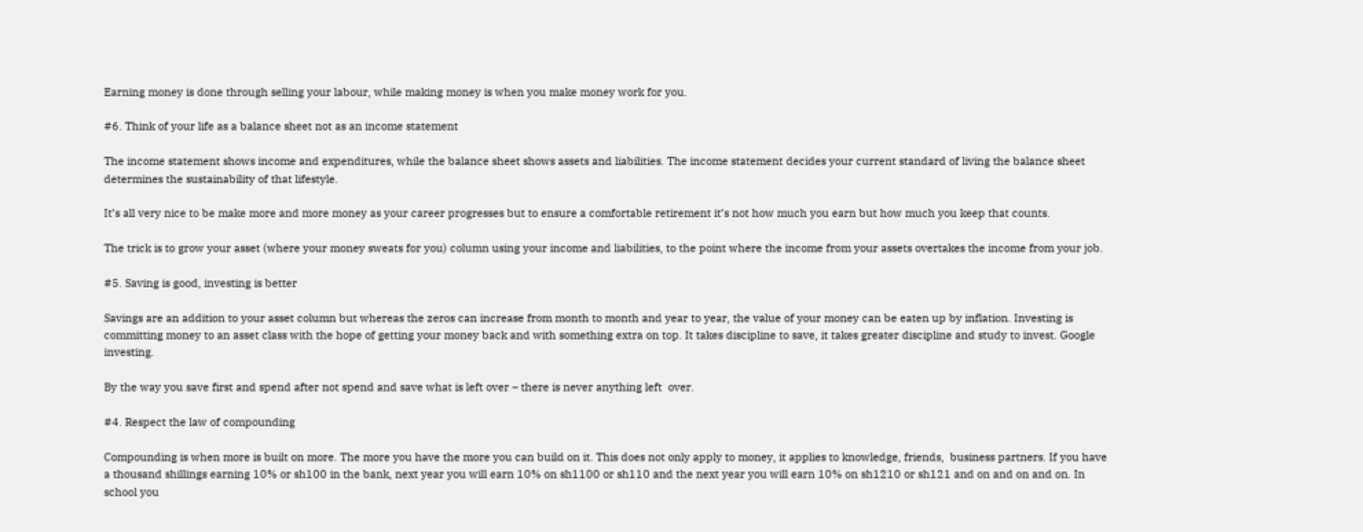Earning money is done through selling your labour, while making money is when you make money work for you.

#6. Think of your life as a balance sheet not as an income statement

The income statement shows income and expenditures, while the balance sheet shows assets and liabilities. The income statement decides your current standard of living the balance sheet determines the sustainability of that lifestyle.

It’s all very nice to be make more and more money as your career progresses but to ensure a comfortable retirement it’s not how much you earn but how much you keep that counts.

The trick is to grow your asset (where your money sweats for you) column using your income and liabilities, to the point where the income from your assets overtakes the income from your job.

#5. Saving is good, investing is better

Savings are an addition to your asset column but whereas the zeros can increase from month to month and year to year, the value of your money can be eaten up by inflation. Investing is committing money to an asset class with the hope of getting your money back and with something extra on top. It takes discipline to save, it takes greater discipline and study to invest. Google investing.

By the way you save first and spend after not spend and save what is left over – there is never anything left  over.

#4. Respect the law of compounding

Compounding is when more is built on more. The more you have the more you can build on it. This does not only apply to money, it applies to knowledge, friends,  business partners. If you have a thousand shillings earning 10% or sh100 in the bank, next year you will earn 10% on sh1100 or sh110 and the next year you will earn 10% on sh1210 or sh121 and on and on and on. In school you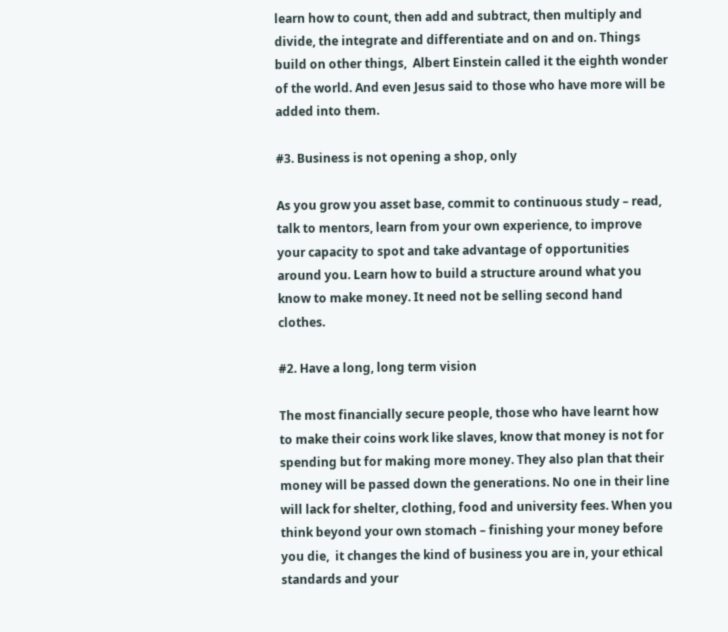learn how to count, then add and subtract, then multiply and divide, the integrate and differentiate and on and on. Things build on other things,  Albert Einstein called it the eighth wonder of the world. And even Jesus said to those who have more will be added into them.

#3. Business is not opening a shop, only

As you grow you asset base, commit to continuous study – read, talk to mentors, learn from your own experience, to improve your capacity to spot and take advantage of opportunities around you. Learn how to build a structure around what you know to make money. It need not be selling second hand clothes.

#2. Have a long, long term vision

The most financially secure people, those who have learnt how to make their coins work like slaves, know that money is not for spending but for making more money. They also plan that their money will be passed down the generations. No one in their line will lack for shelter, clothing, food and university fees. When you think beyond your own stomach – finishing your money before you die,  it changes the kind of business you are in, your ethical standards and your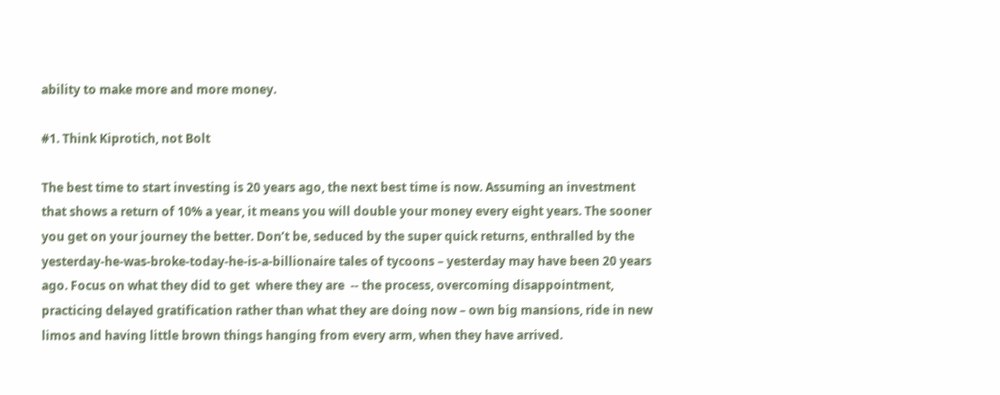ability to make more and more money.

#1. Think Kiprotich, not Bolt

The best time to start investing is 20 years ago, the next best time is now. Assuming an investment that shows a return of 10% a year, it means you will double your money every eight years. The sooner you get on your journey the better. Don’t be, seduced by the super quick returns, enthralled by the yesterday-he-was-broke-today-he-is-a-billionaire tales of tycoons – yesterday may have been 20 years ago. Focus on what they did to get  where they are  -- the process, overcoming disappointment, practicing delayed gratification rather than what they are doing now – own big mansions, ride in new limos and having little brown things hanging from every arm, when they have arrived.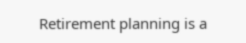Retirement planning is a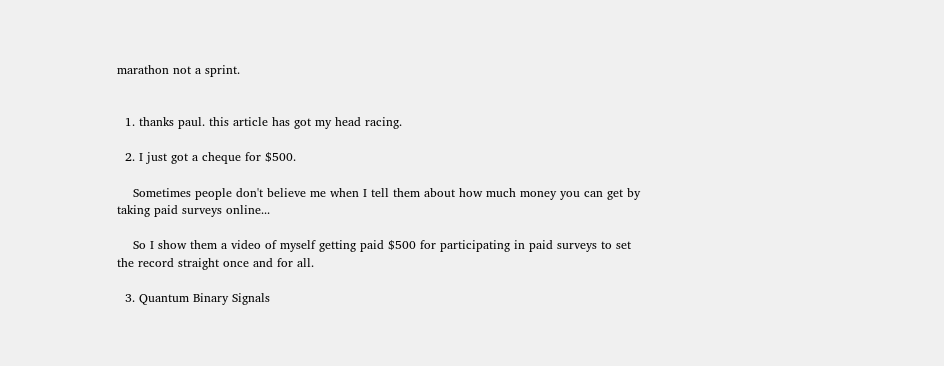marathon not a sprint.


  1. thanks paul. this article has got my head racing.

  2. I just got a cheque for $500.

    Sometimes people don't believe me when I tell them about how much money you can get by taking paid surveys online...

    So I show them a video of myself getting paid $500 for participating in paid surveys to set the record straight once and for all.

  3. Quantum Binary Signals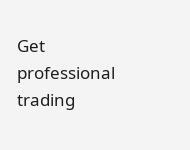Get professional trading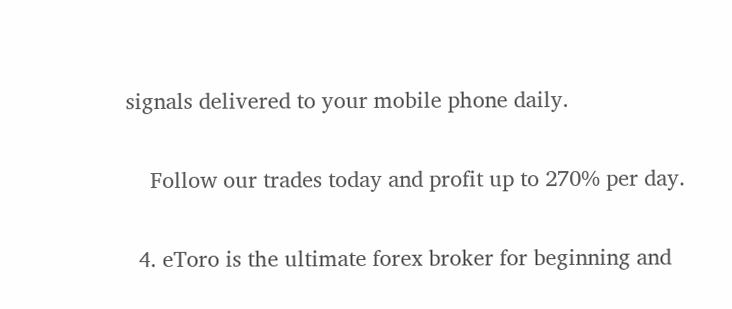signals delivered to your mobile phone daily.

    Follow our trades today and profit up to 270% per day.

  4. eToro is the ultimate forex broker for beginning and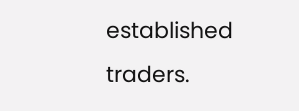established traders.